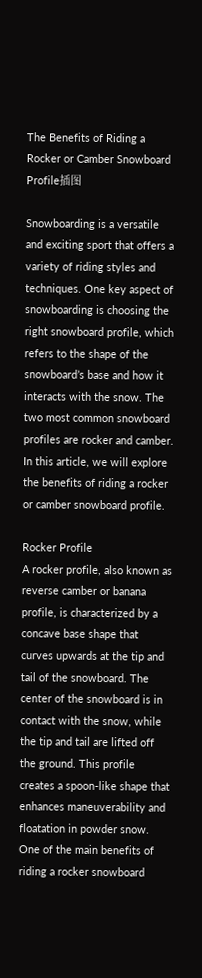The Benefits of Riding a Rocker or Camber Snowboard Profile插图

Snowboarding is a versatile and exciting sport that offers a variety of riding styles and techniques. One key aspect of snowboarding is choosing the right snowboard profile, which refers to the shape of the snowboard’s base and how it interacts with the snow. The two most common snowboard profiles are rocker and camber. In this article, we will explore the benefits of riding a rocker or camber snowboard profile.

Rocker Profile
A rocker profile, also known as reverse camber or banana profile, is characterized by a concave base shape that curves upwards at the tip and tail of the snowboard. The center of the snowboard is in contact with the snow, while the tip and tail are lifted off the ground. This profile creates a spoon-like shape that enhances maneuverability and floatation in powder snow.
One of the main benefits of riding a rocker snowboard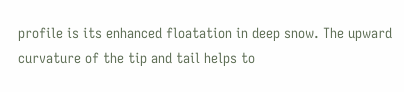profile is its enhanced floatation in deep snow. The upward curvature of the tip and tail helps to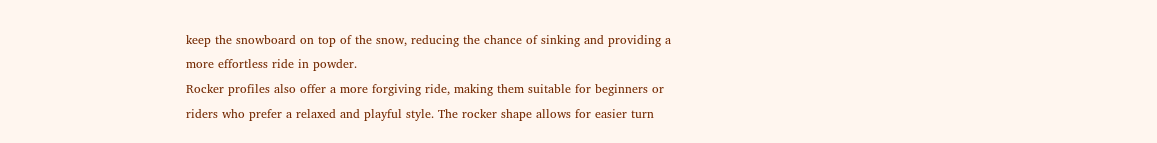keep the snowboard on top of the snow, reducing the chance of sinking and providing a more effortless ride in powder.
Rocker profiles also offer a more forgiving ride, making them suitable for beginners or riders who prefer a relaxed and playful style. The rocker shape allows for easier turn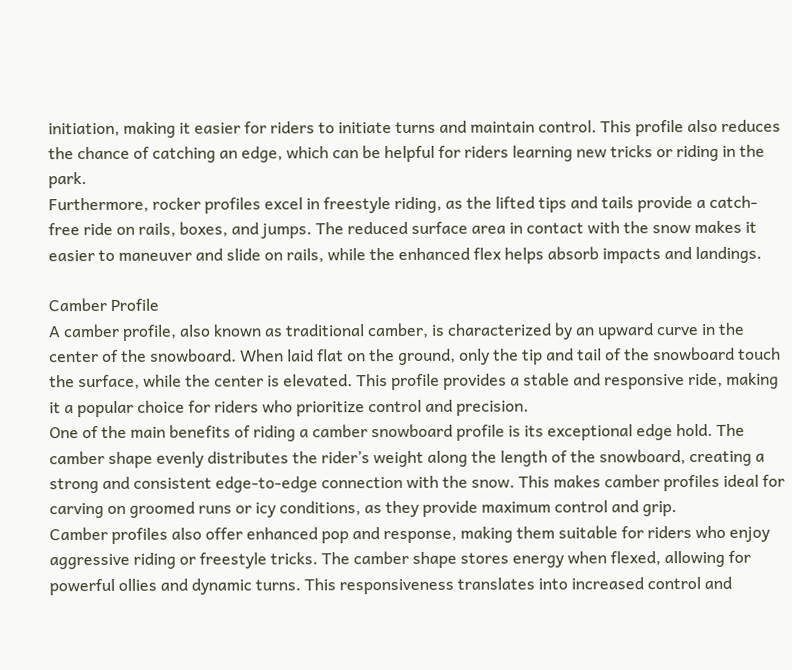initiation, making it easier for riders to initiate turns and maintain control. This profile also reduces the chance of catching an edge, which can be helpful for riders learning new tricks or riding in the park.
Furthermore, rocker profiles excel in freestyle riding, as the lifted tips and tails provide a catch-free ride on rails, boxes, and jumps. The reduced surface area in contact with the snow makes it easier to maneuver and slide on rails, while the enhanced flex helps absorb impacts and landings.

Camber Profile
A camber profile, also known as traditional camber, is characterized by an upward curve in the center of the snowboard. When laid flat on the ground, only the tip and tail of the snowboard touch the surface, while the center is elevated. This profile provides a stable and responsive ride, making it a popular choice for riders who prioritize control and precision.
One of the main benefits of riding a camber snowboard profile is its exceptional edge hold. The camber shape evenly distributes the rider’s weight along the length of the snowboard, creating a strong and consistent edge-to-edge connection with the snow. This makes camber profiles ideal for carving on groomed runs or icy conditions, as they provide maximum control and grip.
Camber profiles also offer enhanced pop and response, making them suitable for riders who enjoy aggressive riding or freestyle tricks. The camber shape stores energy when flexed, allowing for powerful ollies and dynamic turns. This responsiveness translates into increased control and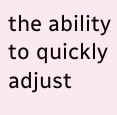the ability to quickly adjust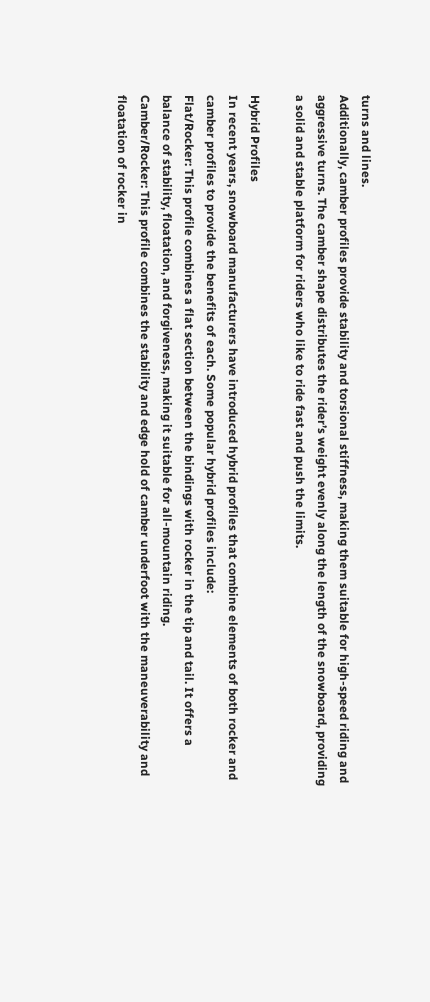turns and lines.
Additionally, camber profiles provide stability and torsional stiffness, making them suitable for high-speed riding and aggressive turns. The camber shape distributes the rider’s weight evenly along the length of the snowboard, providing a solid and stable platform for riders who like to ride fast and push the limits.

Hybrid Profiles
In recent years, snowboard manufacturers have introduced hybrid profiles that combine elements of both rocker and camber profiles to provide the benefits of each. Some popular hybrid profiles include:
Flat/Rocker: This profile combines a flat section between the bindings with rocker in the tip and tail. It offers a balance of stability, floatation, and forgiveness, making it suitable for all-mountain riding.
Camber/Rocker: This profile combines the stability and edge hold of camber underfoot with the maneuverability and floatation of rocker in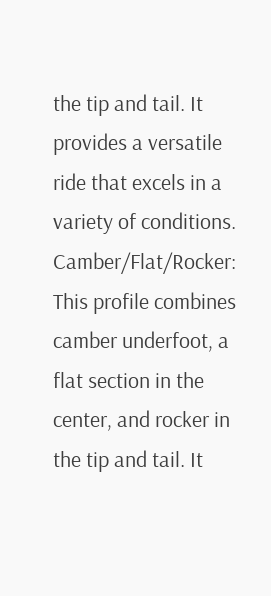the tip and tail. It provides a versatile ride that excels in a variety of conditions.
Camber/Flat/Rocker: This profile combines camber underfoot, a flat section in the center, and rocker in the tip and tail. It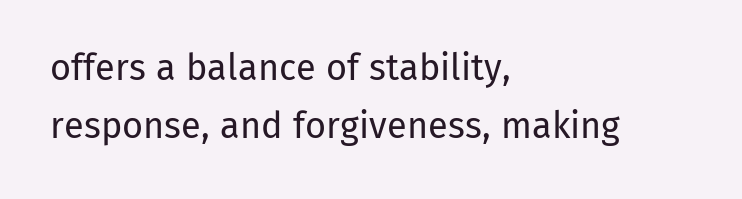offers a balance of stability, response, and forgiveness, making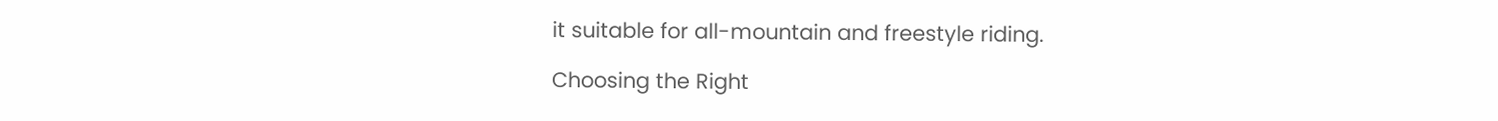it suitable for all-mountain and freestyle riding.

Choosing the Right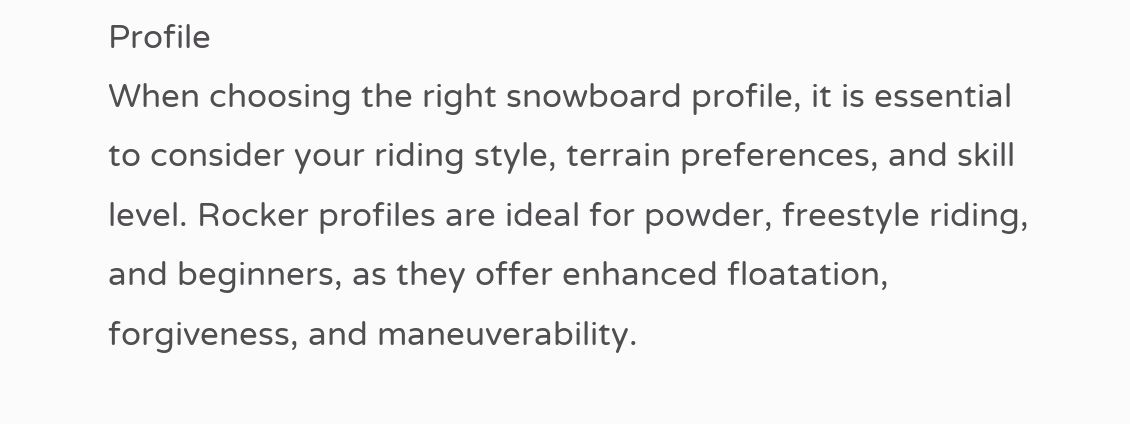Profile
When choosing the right snowboard profile, it is essential to consider your riding style, terrain preferences, and skill level. Rocker profiles are ideal for powder, freestyle riding, and beginners, as they offer enhanced floatation, forgiveness, and maneuverability.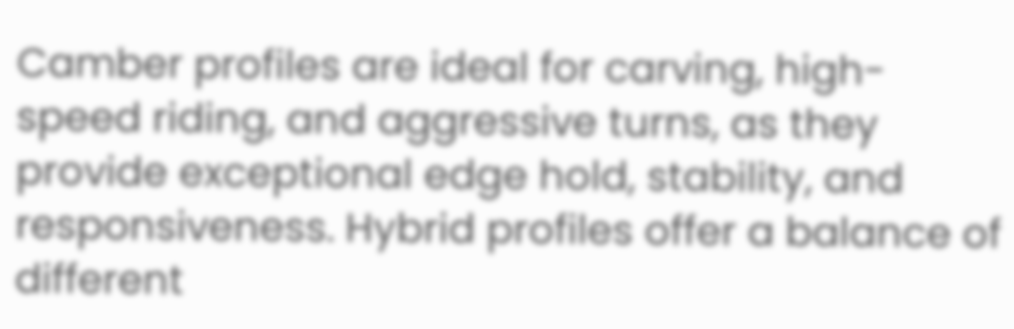Camber profiles are ideal for carving, high-speed riding, and aggressive turns, as they provide exceptional edge hold, stability, and responsiveness. Hybrid profiles offer a balance of different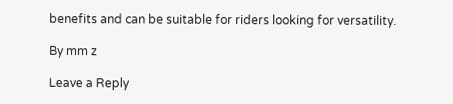benefits and can be suitable for riders looking for versatility.

By mm z

Leave a Reply